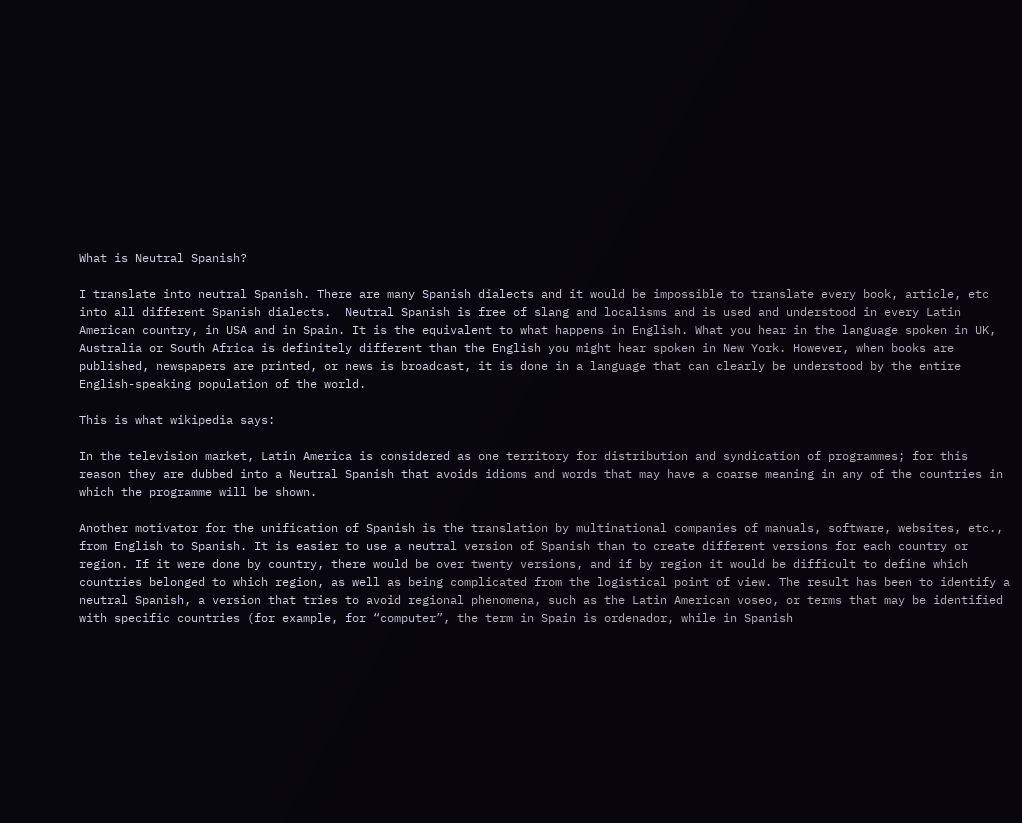What is Neutral Spanish?

I translate into neutral Spanish. There are many Spanish dialects and it would be impossible to translate every book, article, etc into all different Spanish dialects.  Neutral Spanish is free of slang and localisms and is used and understood in every Latin American country, in USA and in Spain. It is the equivalent to what happens in English. What you hear in the language spoken in UK, Australia or South Africa is definitely different than the English you might hear spoken in New York. However, when books are published, newspapers are printed, or news is broadcast, it is done in a language that can clearly be understood by the entire English-speaking population of the world.

This is what wikipedia says:

In the television market, Latin America is considered as one territory for distribution and syndication of programmes; for this reason they are dubbed into a Neutral Spanish that avoids idioms and words that may have a coarse meaning in any of the countries in which the programme will be shown.

Another motivator for the unification of Spanish is the translation by multinational companies of manuals, software, websites, etc., from English to Spanish. It is easier to use a neutral version of Spanish than to create different versions for each country or region. If it were done by country, there would be over twenty versions, and if by region it would be difficult to define which countries belonged to which region, as well as being complicated from the logistical point of view. The result has been to identify a neutral Spanish, a version that tries to avoid regional phenomena, such as the Latin American voseo, or terms that may be identified with specific countries (for example, for “computer”, the term in Spain is ordenador, while in Spanish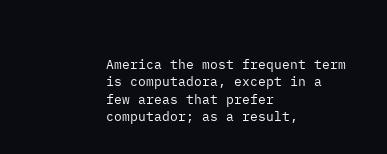America the most frequent term is computadora, except in a few areas that prefer computador; as a result,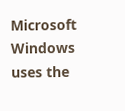Microsoft Windows uses the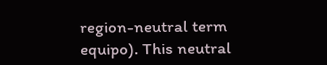region-neutral term equipo). This neutral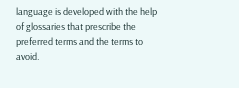language is developed with the help of glossaries that prescribe the preferred terms and the terms to avoid.